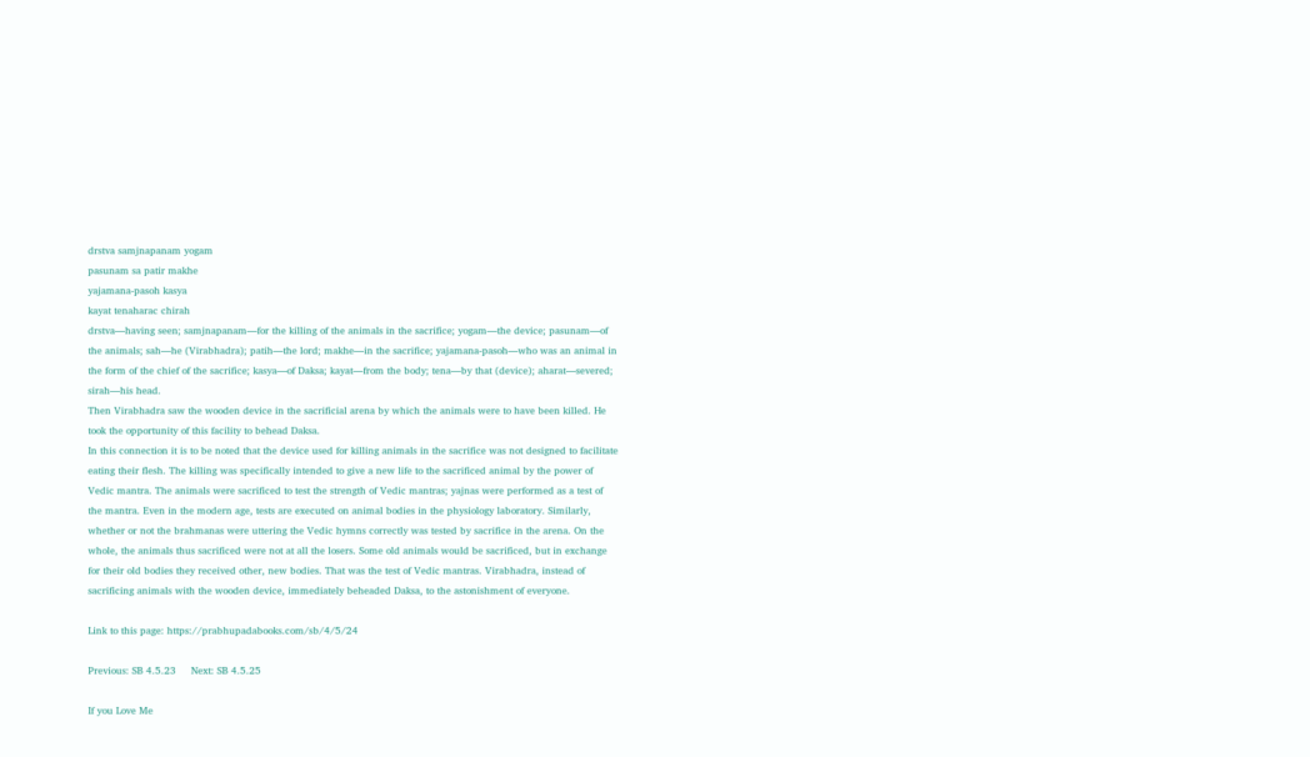drstva samjnapanam yogam
pasunam sa patir makhe
yajamana-pasoh kasya
kayat tenaharac chirah
drstva—having seen; samjnapanam—for the killing of the animals in the sacrifice; yogam—the device; pasunam—of the animals; sah—he (Virabhadra); patih—the lord; makhe—in the sacrifice; yajamana-pasoh—who was an animal in the form of the chief of the sacrifice; kasya—of Daksa; kayat—from the body; tena—by that (device); aharat—severed; sirah—his head.
Then Virabhadra saw the wooden device in the sacrificial arena by which the animals were to have been killed. He took the opportunity of this facility to behead Daksa.
In this connection it is to be noted that the device used for killing animals in the sacrifice was not designed to facilitate eating their flesh. The killing was specifically intended to give a new life to the sacrificed animal by the power of Vedic mantra. The animals were sacrificed to test the strength of Vedic mantras; yajnas were performed as a test of the mantra. Even in the modern age, tests are executed on animal bodies in the physiology laboratory. Similarly, whether or not the brahmanas were uttering the Vedic hymns correctly was tested by sacrifice in the arena. On the whole, the animals thus sacrificed were not at all the losers. Some old animals would be sacrificed, but in exchange for their old bodies they received other, new bodies. That was the test of Vedic mantras. Virabhadra, instead of sacrificing animals with the wooden device, immediately beheaded Daksa, to the astonishment of everyone.

Link to this page: https://prabhupadabooks.com/sb/4/5/24

Previous: SB 4.5.23     Next: SB 4.5.25

If you Love Me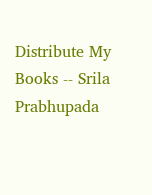Distribute My Books -- Srila Prabhupada